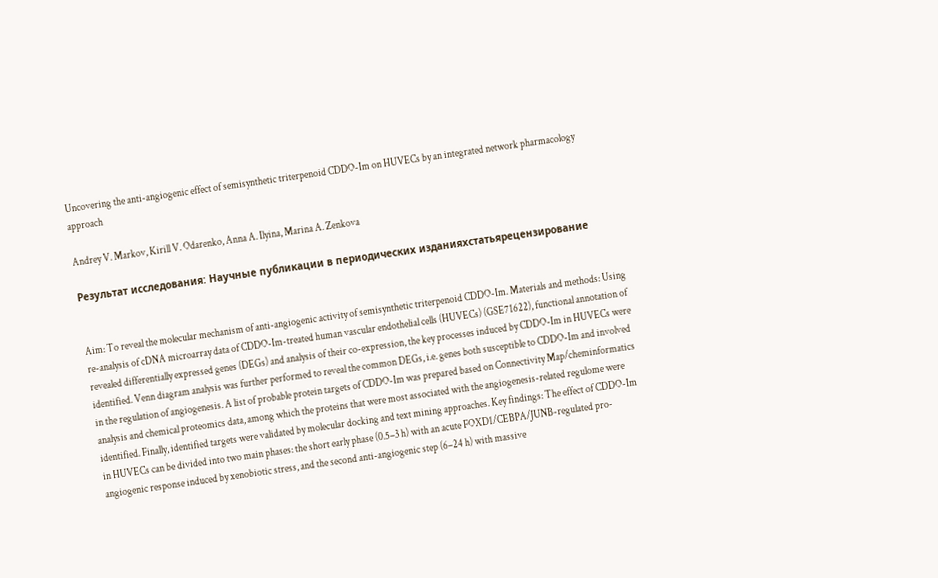Uncovering the anti-angiogenic effect of semisynthetic triterpenoid CDDO-Im on HUVECs by an integrated network pharmacology approach

Andrey V. Markov, Kirill V. Odarenko, Anna A. Ilyina, Marina A. Zenkova

Результат исследования: Научные публикации в периодических изданияхстатьярецензирование


Aim: To reveal the molecular mechanism of anti-angiogenic activity of semisynthetic triterpenoid CDDO-Im. Materials and methods: Using re-analysis of cDNA microarray data of CDDO-Im-treated human vascular endothelial cells (HUVECs) (GSE71622), functional annotation of revealed differentially expressed genes (DEGs) and analysis of their co-expression, the key processes induced by CDDO-Im in HUVECs were identified. Venn diagram analysis was further performed to reveal the common DEGs, i.e. genes both susceptible to CDDO-Im and involved in the regulation of angiogenesis. A list of probable protein targets of CDDO-Im was prepared based on Connectivity Map/cheminformatics analysis and chemical proteomics data, among which the proteins that were most associated with the angiogenesis-related regulome were identified. Finally, identified targets were validated by molecular docking and text mining approaches. Key findings: The effect of CDDO-Im in HUVECs can be divided into two main phases: the short early phase (0.5–3 h) with an acute FOXD1/CEBPA/JUNB-regulated pro-angiogenic response induced by xenobiotic stress, and the second anti-angiogenic step (6–24 h) with massive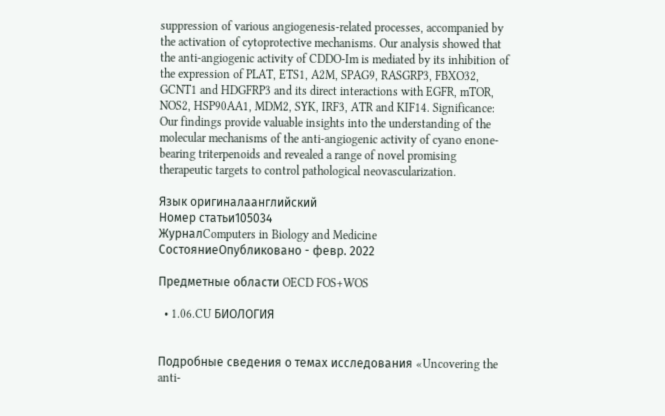suppression of various angiogenesis-related processes, accompanied by the activation of cytoprotective mechanisms. Our analysis showed that the anti-angiogenic activity of CDDO-Im is mediated by its inhibition of the expression of PLAT, ETS1, A2M, SPAG9, RASGRP3, FBXO32, GCNT1 and HDGFRP3 and its direct interactions with EGFR, mTOR, NOS2, HSP90AA1, MDM2, SYK, IRF3, ATR and KIF14. Significance: Our findings provide valuable insights into the understanding of the molecular mechanisms of the anti-angiogenic activity of cyano enone-bearing triterpenoids and revealed a range of novel promising therapeutic targets to control pathological neovascularization.

Язык оригиналаанглийский
Номер статьи105034
ЖурналComputers in Biology and Medicine
СостояниеОпубликовано - февр. 2022

Предметные области OECD FOS+WOS

  • 1.06.CU БИОЛОГИЯ


Подробные сведения о темах исследования «Uncovering the anti-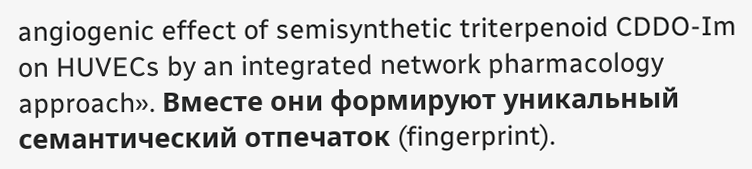angiogenic effect of semisynthetic triterpenoid CDDO-Im on HUVECs by an integrated network pharmacology approach». Вместе они формируют уникальный семантический отпечаток (fingerprint).